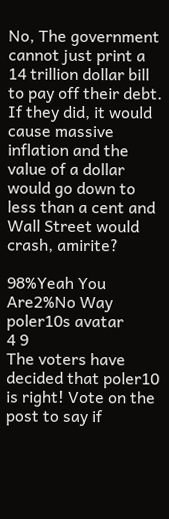No, The government cannot just print a 14 trillion dollar bill to pay off their debt. If they did, it would cause massive inflation and the value of a dollar would go down to less than a cent and Wall Street would crash, amirite?

98%Yeah You Are2%No Way
poler10s avatar
4 9
The voters have decided that poler10 is right! Vote on the post to say if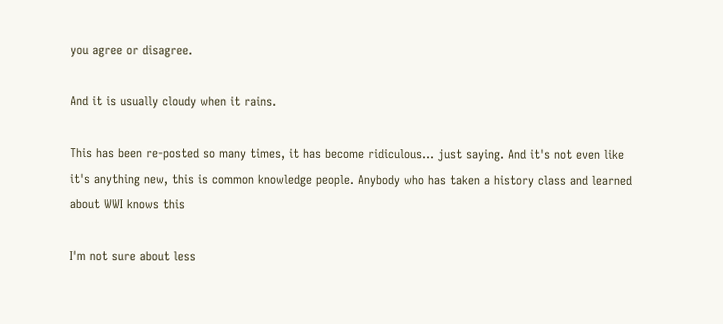you agree or disagree.

And it is usually cloudy when it rains.

This has been re-posted so many times, it has become ridiculous... just saying. And it's not even like it's anything new, this is common knowledge people. Anybody who has taken a history class and learned about WWI knows this

I'm not sure about less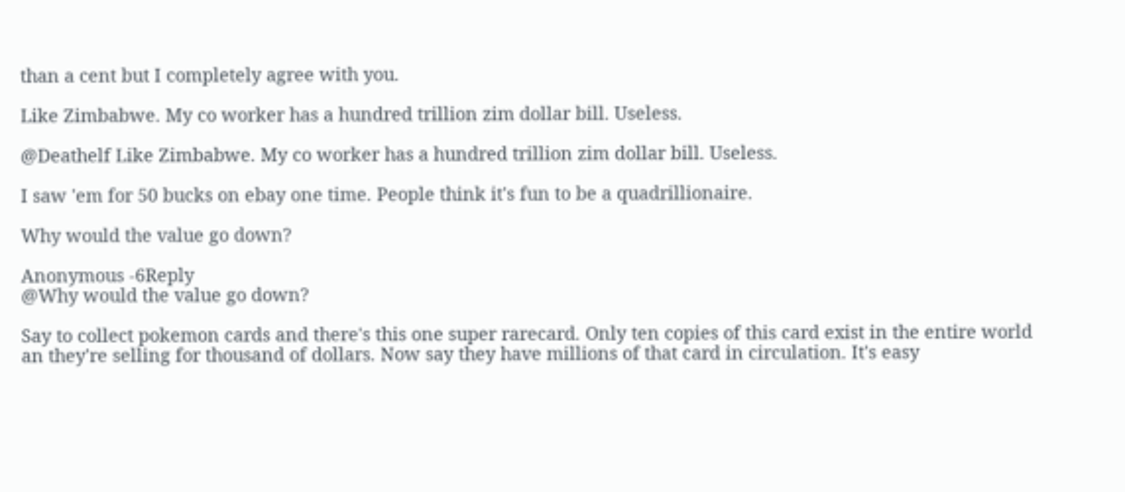than a cent but I completely agree with you.

Like Zimbabwe. My co worker has a hundred trillion zim dollar bill. Useless.

@Deathelf Like Zimbabwe. My co worker has a hundred trillion zim dollar bill. Useless.

I saw 'em for 50 bucks on ebay one time. People think it's fun to be a quadrillionaire.

Why would the value go down?

Anonymous -6Reply
@Why would the value go down?

Say to collect pokemon cards and there's this one super rarecard. Only ten copies of this card exist in the entire world an they're selling for thousand of dollars. Now say they have millions of that card in circulation. It's easy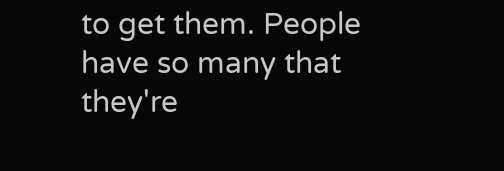to get them. People have so many that they're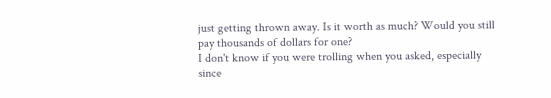just getting thrown away. Is it worth as much? Would you still pay thousands of dollars for one?
I don't know if you were trolling when you asked, especially since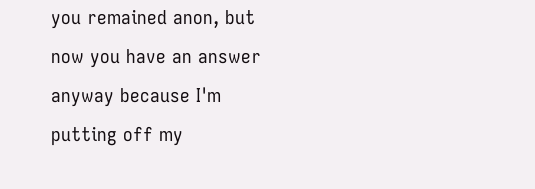you remained anon, but now you have an answer anyway because I'm putting off my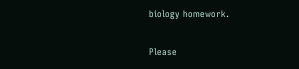biology homework.

Please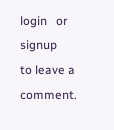login   or signup   to leave a comment.